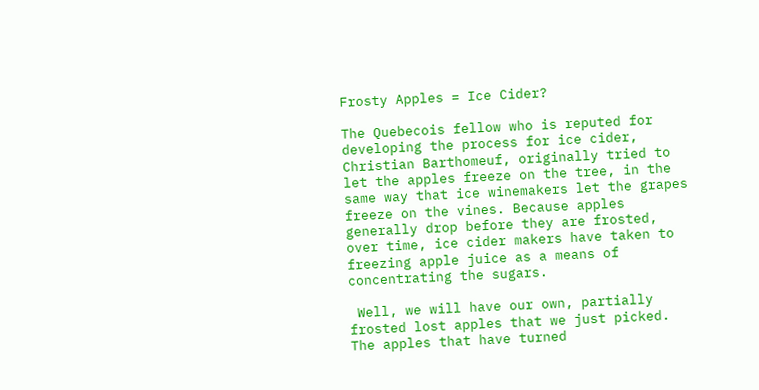Frosty Apples = Ice Cider?

The Quebecois fellow who is reputed for developing the process for ice cider, Christian Barthomeuf, originally tried to let the apples freeze on the tree, in the same way that ice winemakers let the grapes freeze on the vines. Because apples generally drop before they are frosted, over time, ice cider makers have taken to freezing apple juice as a means of concentrating the sugars.

 Well, we will have our own, partially frosted lost apples that we just picked. The apples that have turned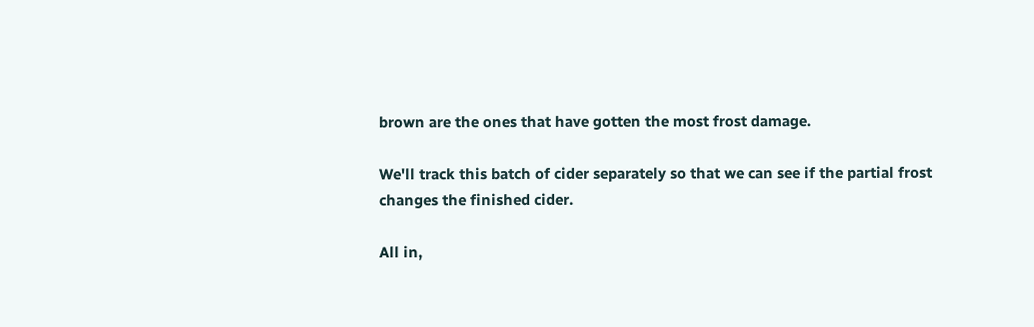brown are the ones that have gotten the most frost damage.

We'll track this batch of cider separately so that we can see if the partial frost changes the finished cider.

All in,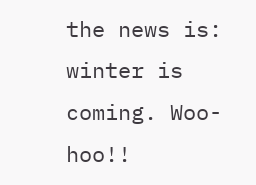the news is: winter is coming. Woo-hoo!!